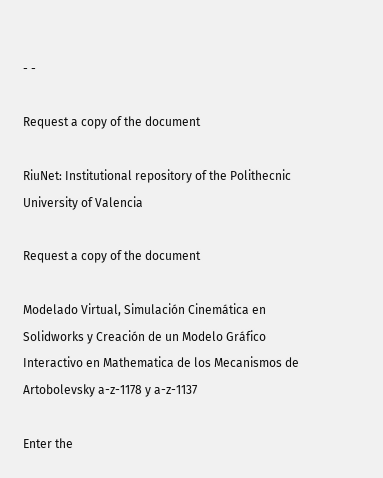- -

Request a copy of the document

RiuNet: Institutional repository of the Polithecnic University of Valencia

Request a copy of the document

Modelado Virtual, Simulación Cinemática en Solidworks y Creación de un Modelo Gráfico Interactivo en Mathematica de los Mecanismos de Artobolevsky a-z-1178 y a-z-1137

Enter the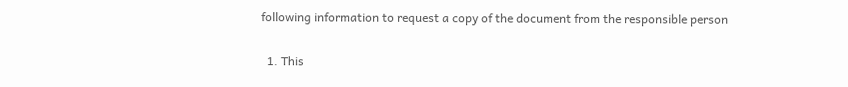following information to request a copy of the document from the responsible person

  1. This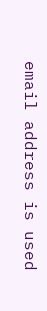email address is used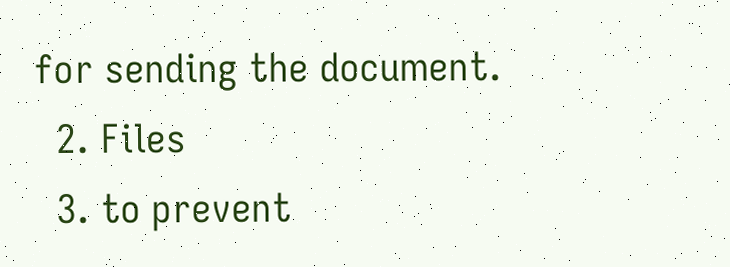for sending the document.
  2. Files
  3. to prevent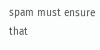spam must ensure that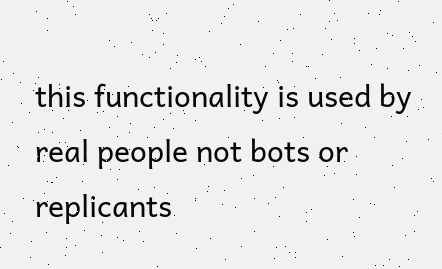this functionality is used by real people not bots or replicants